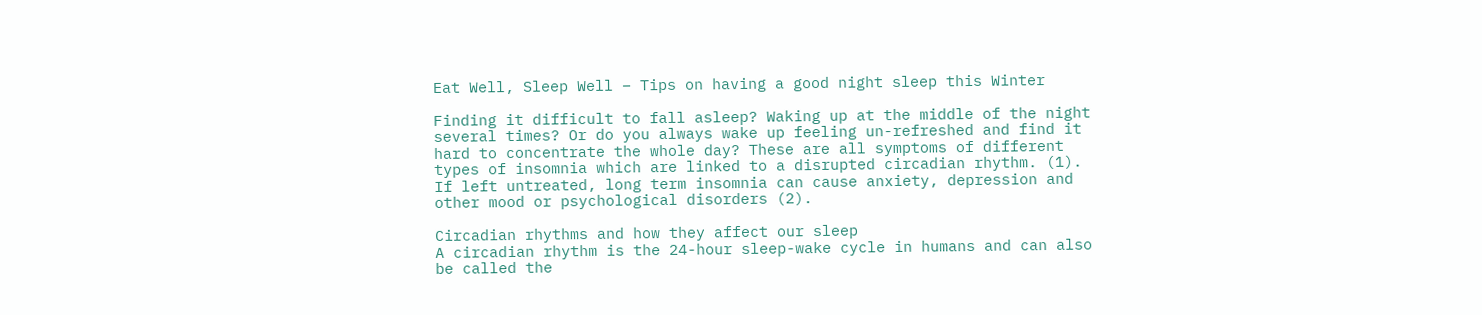Eat Well, Sleep Well – Tips on having a good night sleep this Winter

Finding it difficult to fall asleep? Waking up at the middle of the night several times? Or do you always wake up feeling un-refreshed and find it hard to concentrate the whole day? These are all symptoms of different types of insomnia which are linked to a disrupted circadian rhythm. (1). If left untreated, long term insomnia can cause anxiety, depression and other mood or psychological disorders (2).

Circadian rhythms and how they affect our sleep
A circadian rhythm is the 24-hour sleep-wake cycle in humans and can also be called the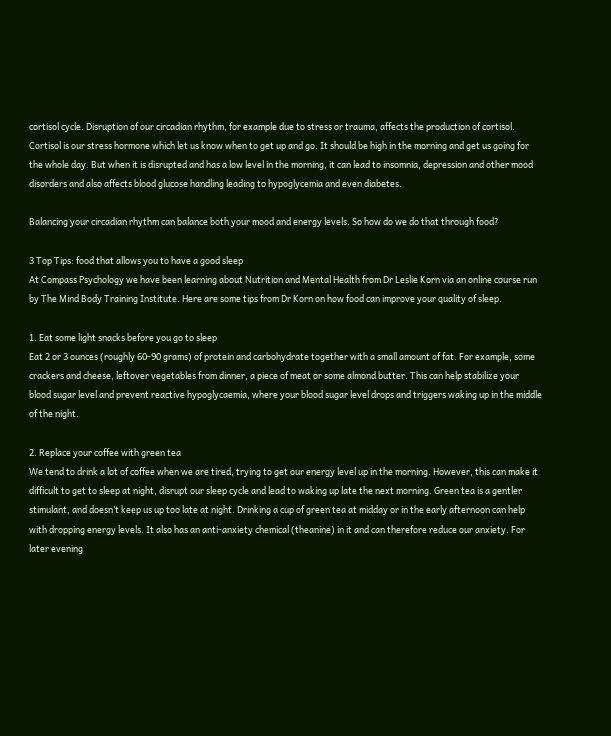cortisol cycle. Disruption of our circadian rhythm, for example due to stress or trauma, affects the production of cortisol. Cortisol is our stress hormone which let us know when to get up and go. It should be high in the morning and get us going for the whole day. But when it is disrupted and has a low level in the morning, it can lead to insomnia, depression and other mood disorders and also affects blood glucose handling leading to hypoglycemia and even diabetes.

Balancing your circadian rhythm can balance both your mood and energy levels. So how do we do that through food?

3 Top Tips: food that allows you to have a good sleep
At Compass Psychology we have been learning about Nutrition and Mental Health from Dr Leslie Korn via an online course run by The Mind Body Training Institute. Here are some tips from Dr Korn on how food can improve your quality of sleep.

1. Eat some light snacks before you go to sleep
Eat 2 or 3 ounces (roughly 60-90 grams) of protein and carbohydrate together with a small amount of fat. For example, some crackers and cheese, leftover vegetables from dinner, a piece of meat or some almond butter. This can help stabilize your blood sugar level and prevent reactive hypoglycaemia, where your blood sugar level drops and triggers waking up in the middle of the night.

2. Replace your coffee with green tea
We tend to drink a lot of coffee when we are tired, trying to get our energy level up in the morning. However, this can make it difficult to get to sleep at night, disrupt our sleep cycle and lead to waking up late the next morning. Green tea is a gentler stimulant, and doesn’t keep us up too late at night. Drinking a cup of green tea at midday or in the early afternoon can help with dropping energy levels. It also has an anti-anxiety chemical (theanine) in it and can therefore reduce our anxiety. For later evening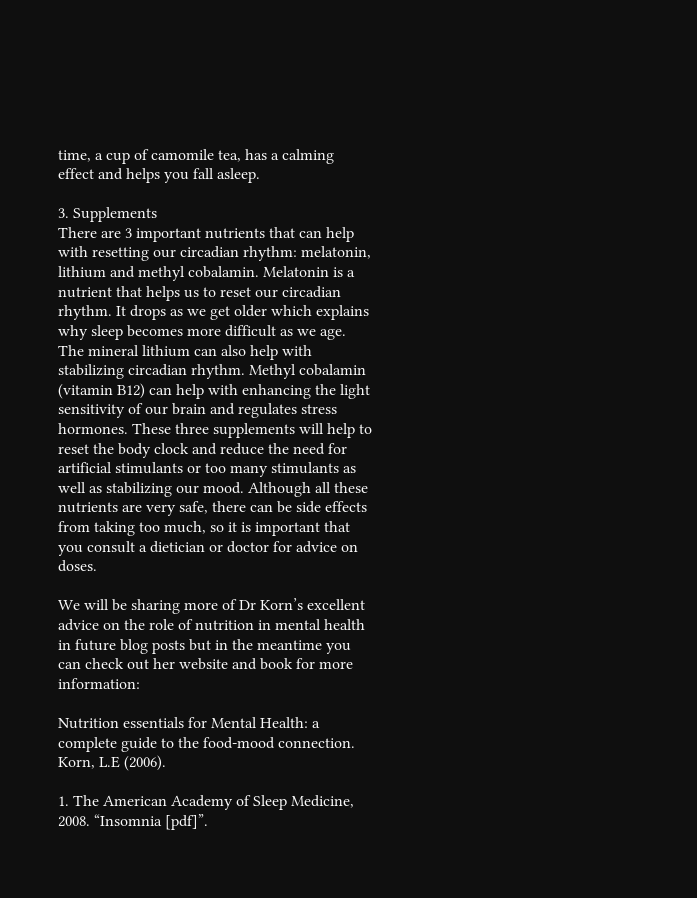time, a cup of camomile tea, has a calming effect and helps you fall asleep.

3. Supplements
There are 3 important nutrients that can help with resetting our circadian rhythm: melatonin, lithium and methyl cobalamin. Melatonin is a nutrient that helps us to reset our circadian rhythm. It drops as we get older which explains why sleep becomes more difficult as we age. The mineral lithium can also help with stabilizing circadian rhythm. Methyl cobalamin (vitamin B12) can help with enhancing the light sensitivity of our brain and regulates stress hormones. These three supplements will help to reset the body clock and reduce the need for artificial stimulants or too many stimulants as well as stabilizing our mood. Although all these nutrients are very safe, there can be side effects from taking too much, so it is important that you consult a dietician or doctor for advice on doses.

We will be sharing more of Dr Korn’s excellent advice on the role of nutrition in mental health in future blog posts but in the meantime you can check out her website and book for more information:

Nutrition essentials for Mental Health: a complete guide to the food-mood connection. Korn, L.E (2006).

1. The American Academy of Sleep Medicine, 2008. “Insomnia [pdf]”.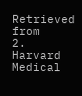Retrieved from
2. Harvard Medical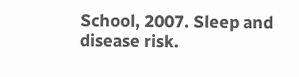School, 2007. Sleep and disease risk.